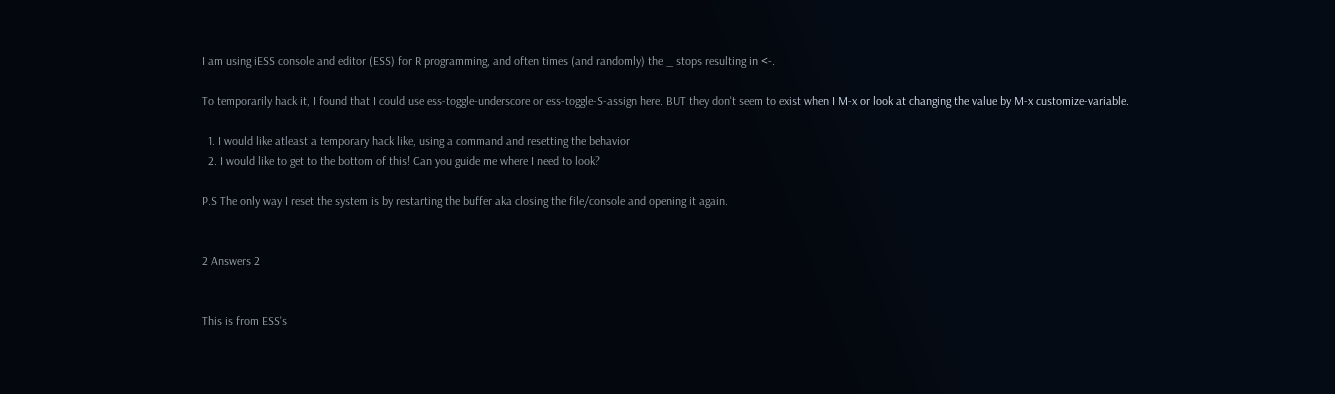I am using iESS console and editor (ESS) for R programming, and often times (and randomly) the _ stops resulting in <-.

To temporarily hack it, I found that I could use ess-toggle-underscore or ess-toggle-S-assign here. BUT they don't seem to exist when I M-x or look at changing the value by M-x customize-variable.

  1. I would like atleast a temporary hack like, using a command and resetting the behavior
  2. I would like to get to the bottom of this! Can you guide me where I need to look?

P.S The only way I reset the system is by restarting the buffer aka closing the file/console and opening it again.


2 Answers 2


This is from ESS's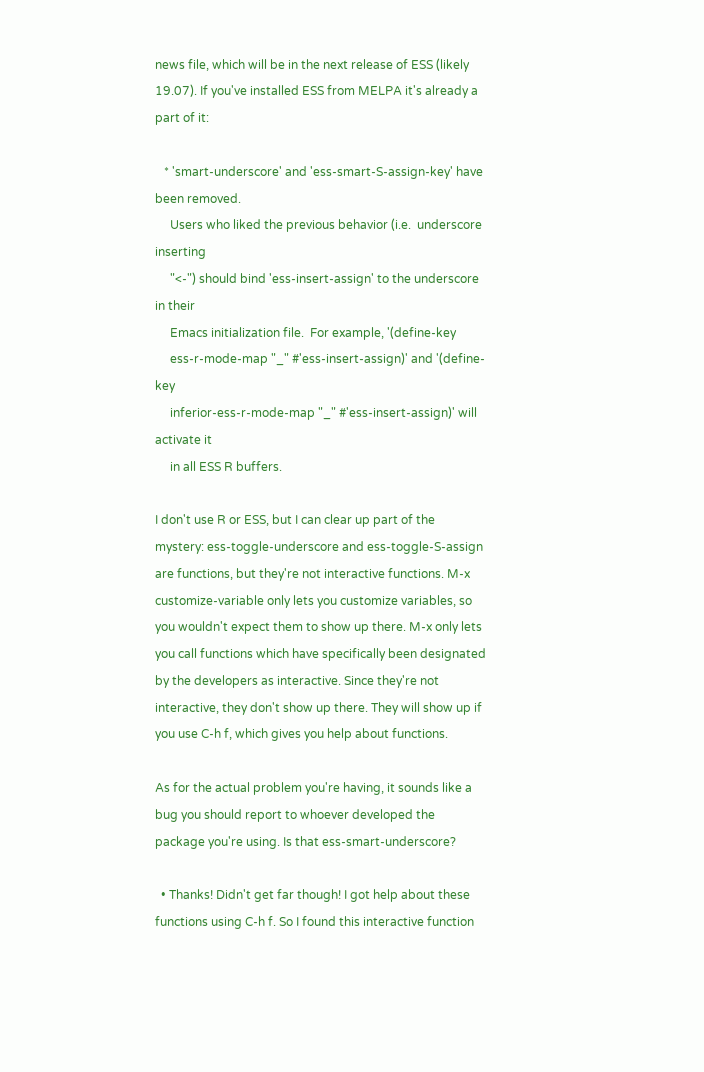news file, which will be in the next release of ESS (likely 19.07). If you've installed ESS from MELPA it's already a part of it:

   * 'smart-underscore' and 'ess-smart-S-assign-key' have been removed.
     Users who liked the previous behavior (i.e.  underscore inserting
     "<-") should bind 'ess-insert-assign' to the underscore in their
     Emacs initialization file.  For example, '(define-key
     ess-r-mode-map "_" #'ess-insert-assign)' and '(define-key
     inferior-ess-r-mode-map "_" #'ess-insert-assign)' will activate it
     in all ESS R buffers.

I don't use R or ESS, but I can clear up part of the mystery: ess-toggle-underscore and ess-toggle-S-assign are functions, but they're not interactive functions. M-x customize-variable only lets you customize variables, so you wouldn't expect them to show up there. M-x only lets you call functions which have specifically been designated by the developers as interactive. Since they're not interactive, they don't show up there. They will show up if you use C-h f, which gives you help about functions.

As for the actual problem you're having, it sounds like a bug you should report to whoever developed the package you're using. Is that ess-smart-underscore?

  • Thanks! Didn't get far though! I got help about these functions using C-h f. So I found this interactive function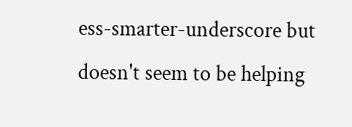ess-smarter-underscore but doesn't seem to be helping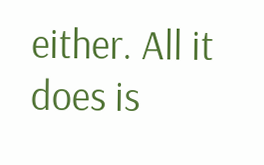either. All it does is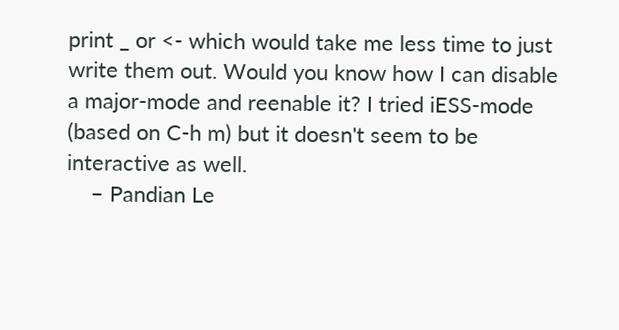print _ or <- which would take me less time to just write them out. Would you know how I can disable a major-mode and reenable it? I tried iESS-mode (based on C-h m) but it doesn't seem to be interactive as well.
    – Pandian Le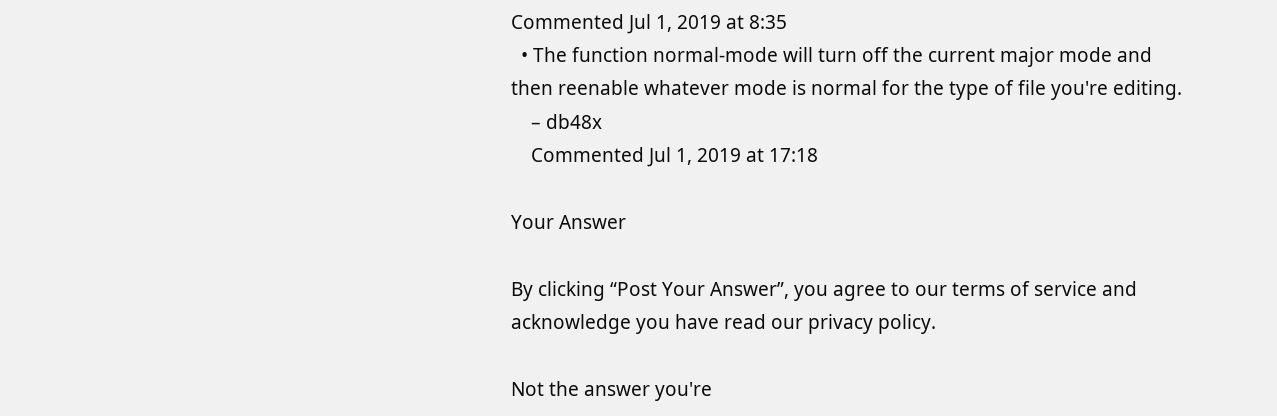Commented Jul 1, 2019 at 8:35
  • The function normal-mode will turn off the current major mode and then reenable whatever mode is normal for the type of file you're editing.
    – db48x
    Commented Jul 1, 2019 at 17:18

Your Answer

By clicking “Post Your Answer”, you agree to our terms of service and acknowledge you have read our privacy policy.

Not the answer you're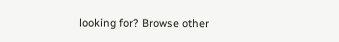looking for? Browse other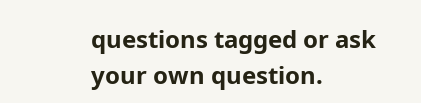questions tagged or ask your own question.